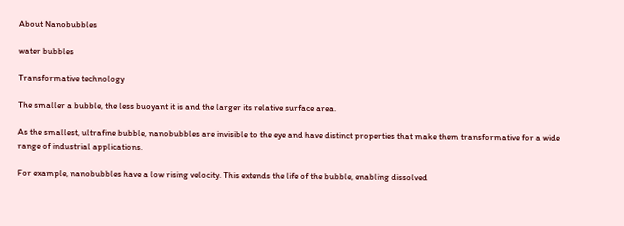About Nanobubbles

water bubbles

Transformative technology

The smaller a bubble, the less buoyant it is and the larger its relative surface area.

As the smallest, ultrafine bubble, nanobubbles are invisible to the eye and have distinct properties that make them transformative for a wide range of industrial applications.

For example, nanobubbles have a low rising velocity. This extends the life of the bubble, enabling dissolved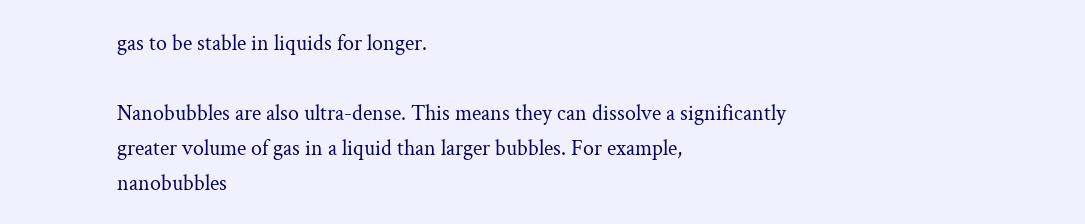gas to be stable in liquids for longer.

Nanobubbles are also ultra-dense. This means they can dissolve a significantly greater volume of gas in a liquid than larger bubbles. For example, nanobubbles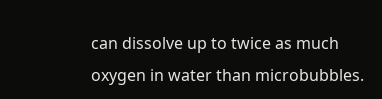can dissolve up to twice as much oxygen in water than microbubbles.